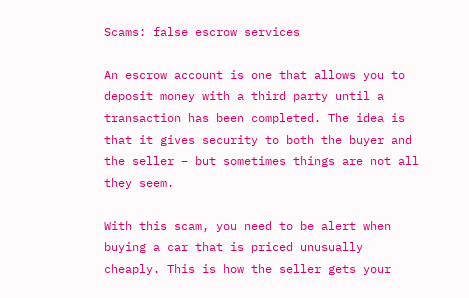Scams: false escrow services

An escrow account is one that allows you to deposit money with a third party until a transaction has been completed. The idea is that it gives security to both the buyer and the seller – but sometimes things are not all they seem.

With this scam, you need to be alert when buying a car that is priced unusually cheaply. This is how the seller gets your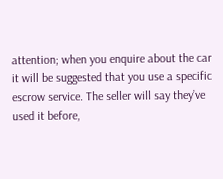attention; when you enquire about the car it will be suggested that you use a specific escrow service. The seller will say they’ve used it before,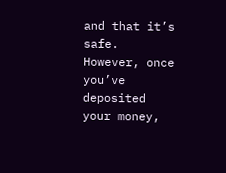and that it’s safe. However, once you’ve deposited your money,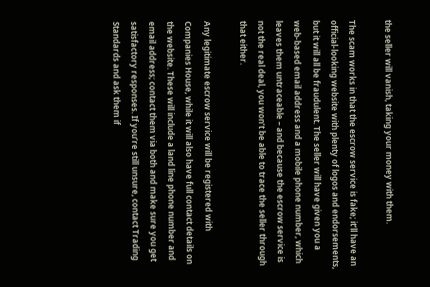the seller will vanish, taking your money with them.

The scam works in that the escrow service is fake; it’ll have an official-looking website with plenty of logos and endorsements, but it will all be fraudulent. The seller will have given you a web-based email address and a mobile phone number, which leaves them untraceable – and because the escrow service is not the real deal, you won’t be able to trace the seller through that either.

Any legitimate escrow service will be registered with Companies House, while it will also have full contact details on the website. These will include a land line phone number and email address; contact them via both and make sure you get satisfactory responses. If you’re still unsure, contact Trading Standards and ask them if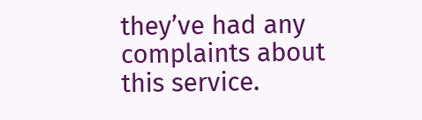they’ve had any complaints about this service.